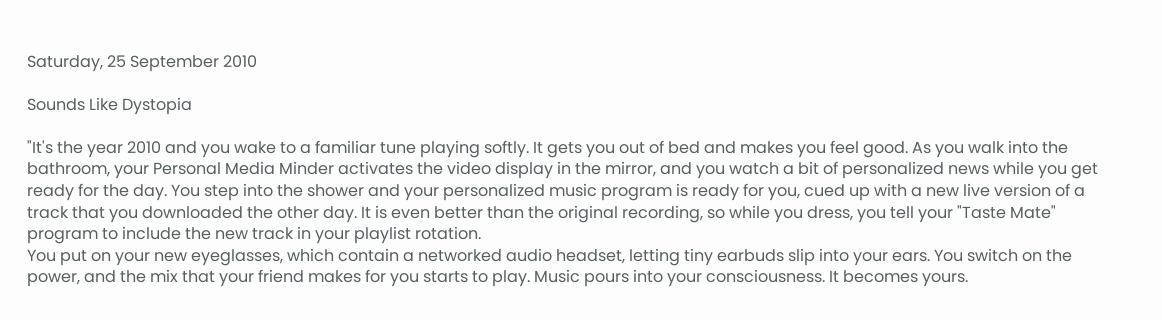Saturday, 25 September 2010

Sounds Like Dystopia

"It's the year 2010 and you wake to a familiar tune playing softly. It gets you out of bed and makes you feel good. As you walk into the bathroom, your Personal Media Minder activates the video display in the mirror, and you watch a bit of personalized news while you get ready for the day. You step into the shower and your personalized music program is ready for you, cued up with a new live version of a track that you downloaded the other day. It is even better than the original recording, so while you dress, you tell your "Taste Mate" program to include the new track in your playlist rotation.
You put on your new eyeglasses, which contain a networked audio headset, letting tiny earbuds slip into your ears. You switch on the power, and the mix that your friend makes for you starts to play. Music pours into your consciousness. It becomes yours.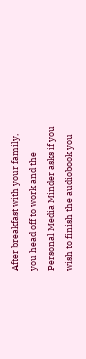After breakfast with your family, you head off to work and the Personal Media Minder asks if you wish to finish the audiobook you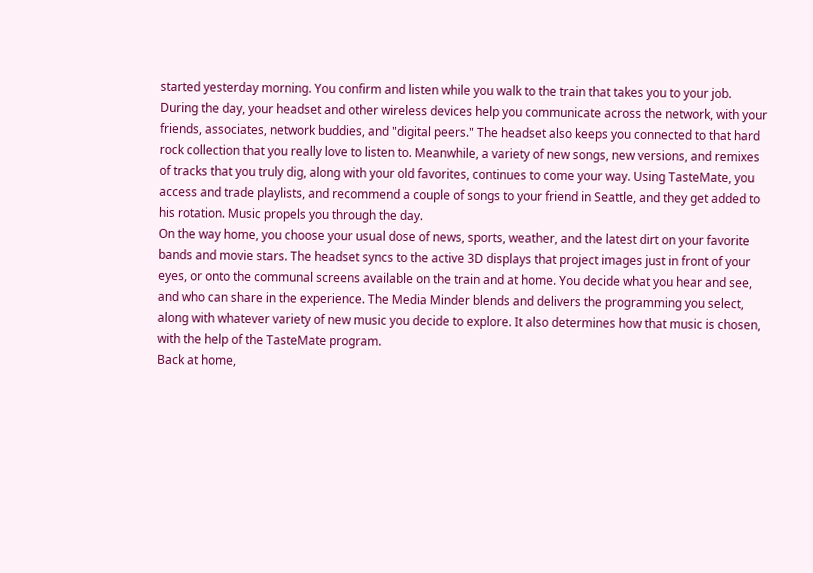started yesterday morning. You confirm and listen while you walk to the train that takes you to your job.
During the day, your headset and other wireless devices help you communicate across the network, with your friends, associates, network buddies, and "digital peers." The headset also keeps you connected to that hard rock collection that you really love to listen to. Meanwhile, a variety of new songs, new versions, and remixes of tracks that you truly dig, along with your old favorites, continues to come your way. Using TasteMate, you access and trade playlists, and recommend a couple of songs to your friend in Seattle, and they get added to his rotation. Music propels you through the day.
On the way home, you choose your usual dose of news, sports, weather, and the latest dirt on your favorite bands and movie stars. The headset syncs to the active 3D displays that project images just in front of your eyes, or onto the communal screens available on the train and at home. You decide what you hear and see, and who can share in the experience. The Media Minder blends and delivers the programming you select, along with whatever variety of new music you decide to explore. It also determines how that music is chosen, with the help of the TasteMate program.
Back at home,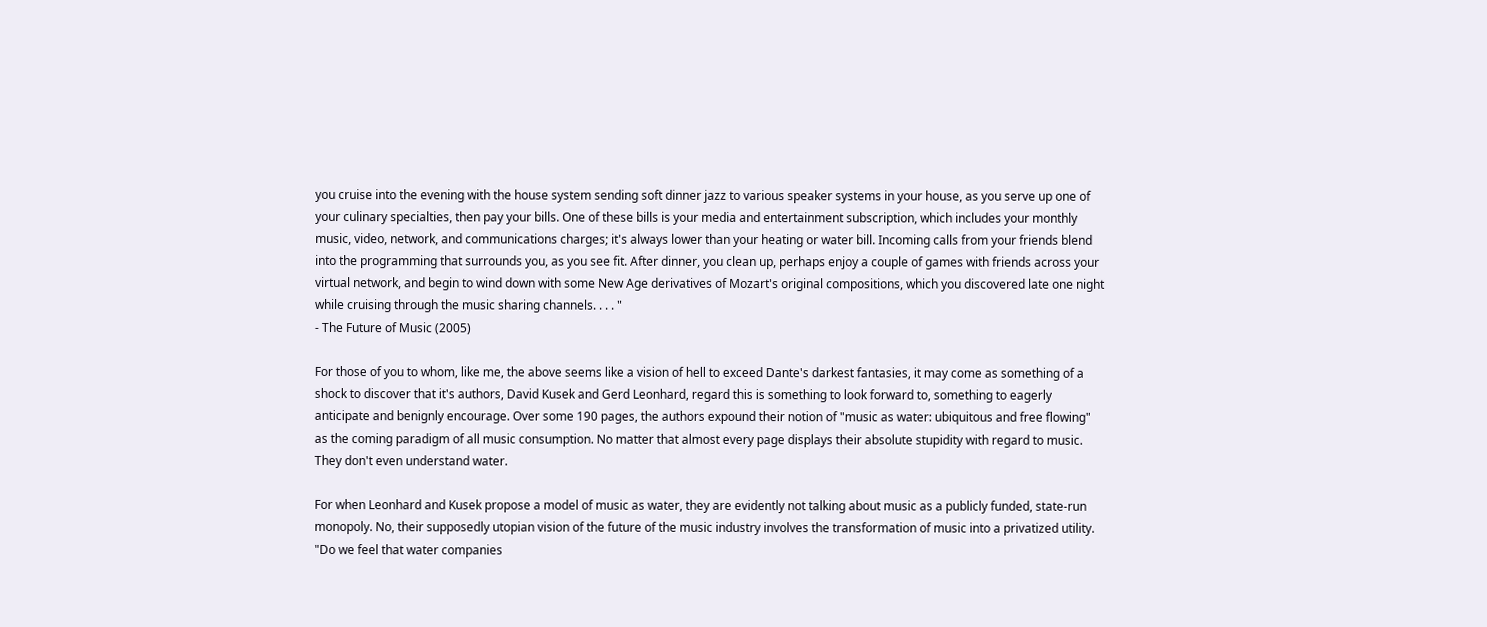you cruise into the evening with the house system sending soft dinner jazz to various speaker systems in your house, as you serve up one of your culinary specialties, then pay your bills. One of these bills is your media and entertainment subscription, which includes your monthly music, video, network, and communications charges; it's always lower than your heating or water bill. Incoming calls from your friends blend into the programming that surrounds you, as you see fit. After dinner, you clean up, perhaps enjoy a couple of games with friends across your virtual network, and begin to wind down with some New Age derivatives of Mozart's original compositions, which you discovered late one night while cruising through the music sharing channels. . . . "
- The Future of Music (2005)

For those of you to whom, like me, the above seems like a vision of hell to exceed Dante's darkest fantasies, it may come as something of a shock to discover that it's authors, David Kusek and Gerd Leonhard, regard this is something to look forward to, something to eagerly anticipate and benignly encourage. Over some 190 pages, the authors expound their notion of "music as water: ubiquitous and free flowing" as the coming paradigm of all music consumption. No matter that almost every page displays their absolute stupidity with regard to music. They don't even understand water.

For when Leonhard and Kusek propose a model of music as water, they are evidently not talking about music as a publicly funded, state-run monopoly. No, their supposedly utopian vision of the future of the music industry involves the transformation of music into a privatized utility. "Do we feel that water companies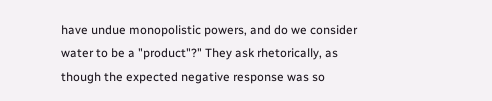have undue monopolistic powers, and do we consider water to be a "product"?" They ask rhetorically, as though the expected negative response was so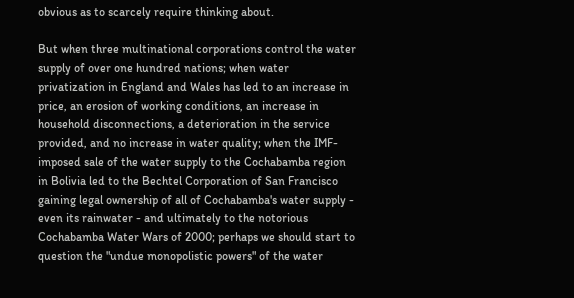obvious as to scarcely require thinking about.

But when three multinational corporations control the water supply of over one hundred nations; when water privatization in England and Wales has led to an increase in price, an erosion of working conditions, an increase in household disconnections, a deterioration in the service provided, and no increase in water quality; when the IMF-imposed sale of the water supply to the Cochabamba region in Bolivia led to the Bechtel Corporation of San Francisco gaining legal ownership of all of Cochabamba's water supply - even its rainwater - and ultimately to the notorious Cochabamba Water Wars of 2000; perhaps we should start to question the "undue monopolistic powers" of the water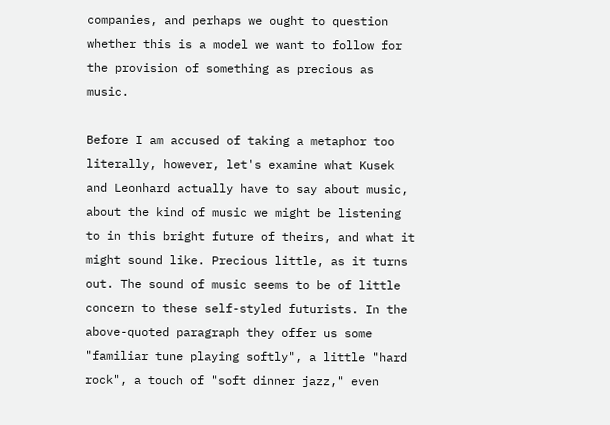companies, and perhaps we ought to question whether this is a model we want to follow for the provision of something as precious as music.

Before I am accused of taking a metaphor too literally, however, let's examine what Kusek and Leonhard actually have to say about music, about the kind of music we might be listening to in this bright future of theirs, and what it might sound like. Precious little, as it turns out. The sound of music seems to be of little concern to these self-styled futurists. In the above-quoted paragraph they offer us some "familiar tune playing softly", a little "hard rock", a touch of "soft dinner jazz," even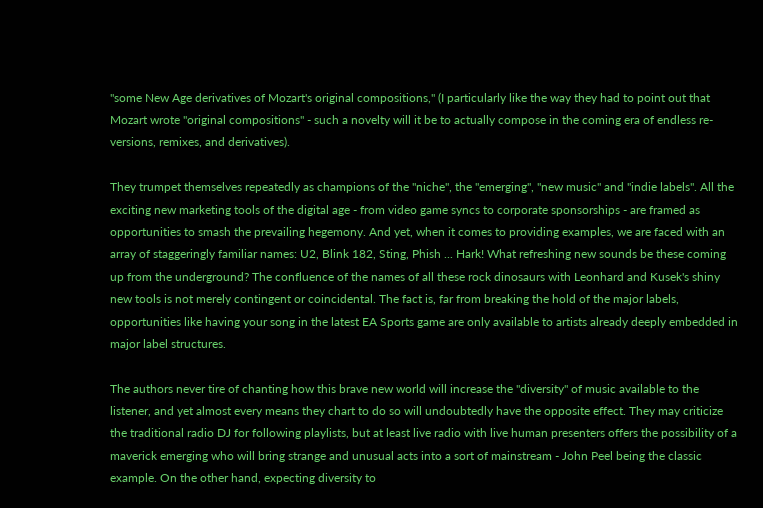"some New Age derivatives of Mozart's original compositions," (I particularly like the way they had to point out that Mozart wrote "original compositions" - such a novelty will it be to actually compose in the coming era of endless re-versions, remixes, and derivatives).

They trumpet themselves repeatedly as champions of the "niche", the "emerging", "new music" and "indie labels". All the exciting new marketing tools of the digital age - from video game syncs to corporate sponsorships - are framed as opportunities to smash the prevailing hegemony. And yet, when it comes to providing examples, we are faced with an array of staggeringly familiar names: U2, Blink 182, Sting, Phish ... Hark! What refreshing new sounds be these coming up from the underground? The confluence of the names of all these rock dinosaurs with Leonhard and Kusek's shiny new tools is not merely contingent or coincidental. The fact is, far from breaking the hold of the major labels, opportunities like having your song in the latest EA Sports game are only available to artists already deeply embedded in major label structures.

The authors never tire of chanting how this brave new world will increase the "diversity" of music available to the listener, and yet almost every means they chart to do so will undoubtedly have the opposite effect. They may criticize the traditional radio DJ for following playlists, but at least live radio with live human presenters offers the possibility of a maverick emerging who will bring strange and unusual acts into a sort of mainstream - John Peel being the classic example. On the other hand, expecting diversity to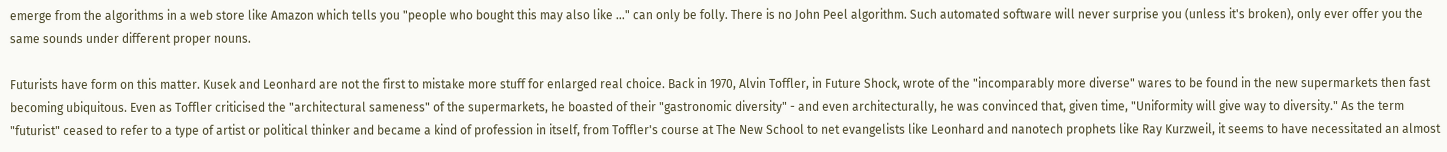emerge from the algorithms in a web store like Amazon which tells you "people who bought this may also like ..." can only be folly. There is no John Peel algorithm. Such automated software will never surprise you (unless it's broken), only ever offer you the same sounds under different proper nouns.

Futurists have form on this matter. Kusek and Leonhard are not the first to mistake more stuff for enlarged real choice. Back in 1970, Alvin Toffler, in Future Shock, wrote of the "incomparably more diverse" wares to be found in the new supermarkets then fast becoming ubiquitous. Even as Toffler criticised the "architectural sameness" of the supermarkets, he boasted of their "gastronomic diversity" - and even architecturally, he was convinced that, given time, "Uniformity will give way to diversity." As the term "futurist" ceased to refer to a type of artist or political thinker and became a kind of profession in itself, from Toffler's course at The New School to net evangelists like Leonhard and nanotech prophets like Ray Kurzweil, it seems to have necessitated an almost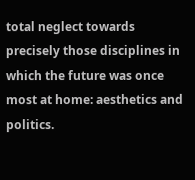total neglect towards precisely those disciplines in which the future was once most at home: aesthetics and politics.